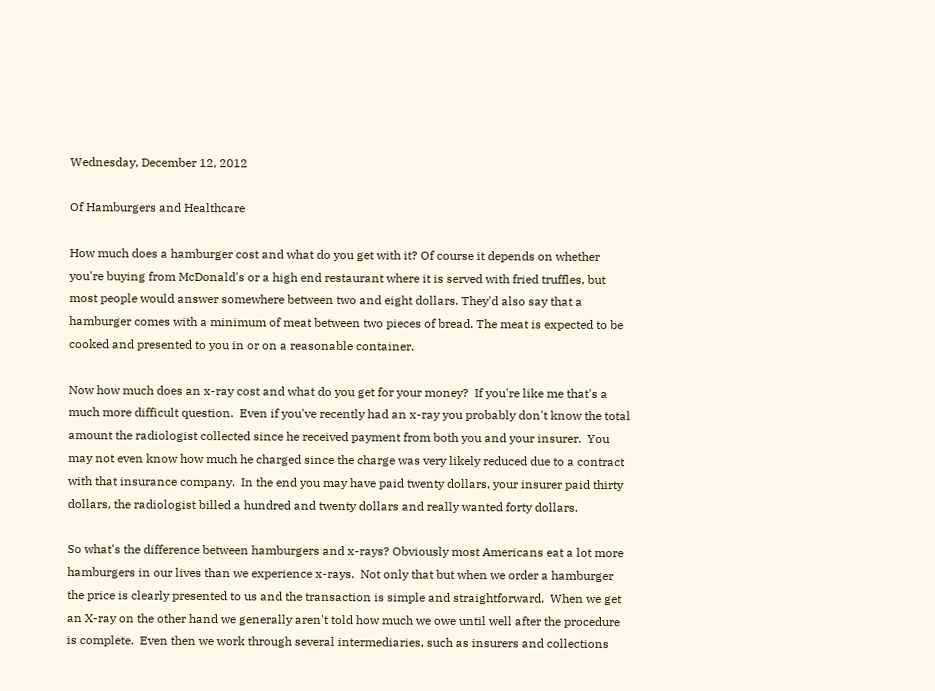Wednesday, December 12, 2012

Of Hamburgers and Healthcare

How much does a hamburger cost and what do you get with it? Of course it depends on whether you're buying from McDonald's or a high end restaurant where it is served with fried truffles, but most people would answer somewhere between two and eight dollars. They'd also say that a hamburger comes with a minimum of meat between two pieces of bread. The meat is expected to be cooked and presented to you in or on a reasonable container.

Now how much does an x-ray cost and what do you get for your money?  If you're like me that's a much more difficult question.  Even if you've recently had an x-ray you probably don't know the total amount the radiologist collected since he received payment from both you and your insurer.  You may not even know how much he charged since the charge was very likely reduced due to a contract with that insurance company.  In the end you may have paid twenty dollars, your insurer paid thirty dollars, the radiologist billed a hundred and twenty dollars and really wanted forty dollars.

So what's the difference between hamburgers and x-rays? Obviously most Americans eat a lot more hamburgers in our lives than we experience x-rays.  Not only that but when we order a hamburger the price is clearly presented to us and the transaction is simple and straightforward.  When we get an X-ray on the other hand we generally aren't told how much we owe until well after the procedure is complete.  Even then we work through several intermediaries, such as insurers and collections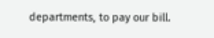departments, to pay our bill.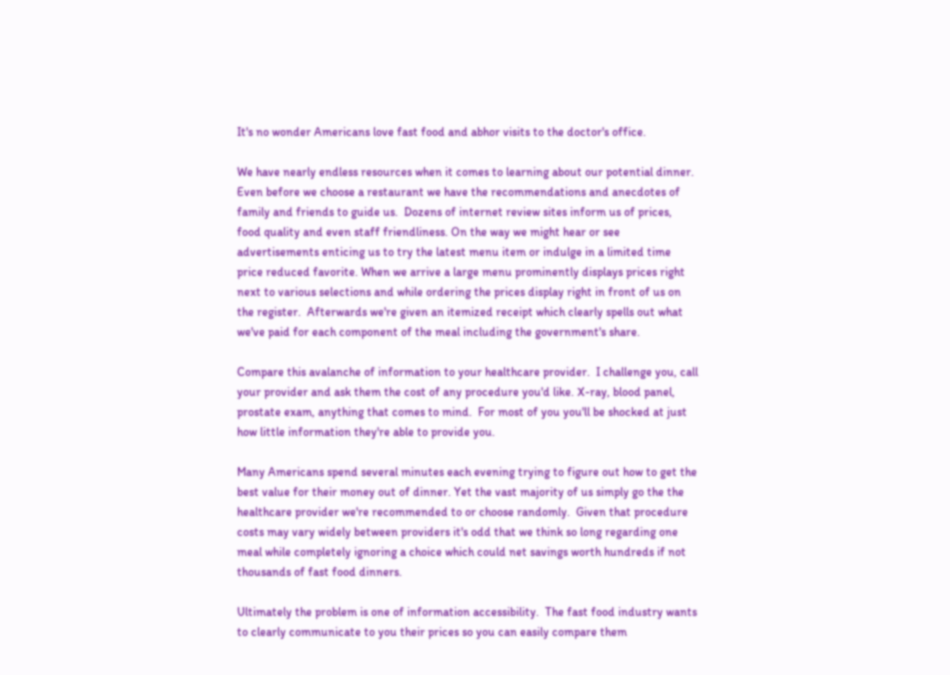It's no wonder Americans love fast food and abhor visits to the doctor's office.

We have nearly endless resources when it comes to learning about our potential dinner.  Even before we choose a restaurant we have the recommendations and anecdotes of family and friends to guide us.  Dozens of internet review sites inform us of prices, food quality and even staff friendliness. On the way we might hear or see advertisements enticing us to try the latest menu item or indulge in a limited time price reduced favorite. When we arrive a large menu prominently displays prices right next to various selections and while ordering the prices display right in front of us on the register.  Afterwards we're given an itemized receipt which clearly spells out what we've paid for each component of the meal including the government's share.

Compare this avalanche of information to your healthcare provider.  I challenge you, call your provider and ask them the cost of any procedure you'd like. X-ray, blood panel, prostate exam, anything that comes to mind.  For most of you you'll be shocked at just how little information they're able to provide you.

Many Americans spend several minutes each evening trying to figure out how to get the best value for their money out of dinner. Yet the vast majority of us simply go the the healthcare provider we're recommended to or choose randomly.  Given that procedure costs may vary widely between providers it's odd that we think so long regarding one meal while completely ignoring a choice which could net savings worth hundreds if not thousands of fast food dinners.

Ultimately the problem is one of information accessibility.  The fast food industry wants to clearly communicate to you their prices so you can easily compare them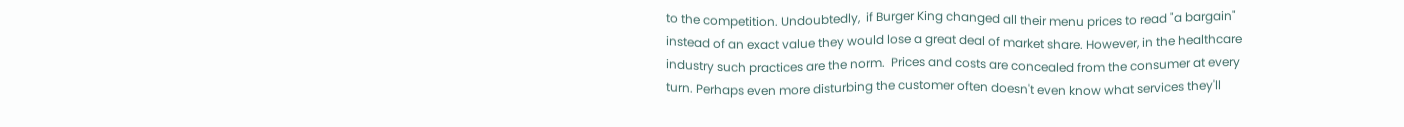to the competition. Undoubtedly,  if Burger King changed all their menu prices to read "a bargain" instead of an exact value they would lose a great deal of market share. However, in the healthcare industry such practices are the norm.  Prices and costs are concealed from the consumer at every turn. Perhaps even more disturbing the customer often doesn't even know what services they'll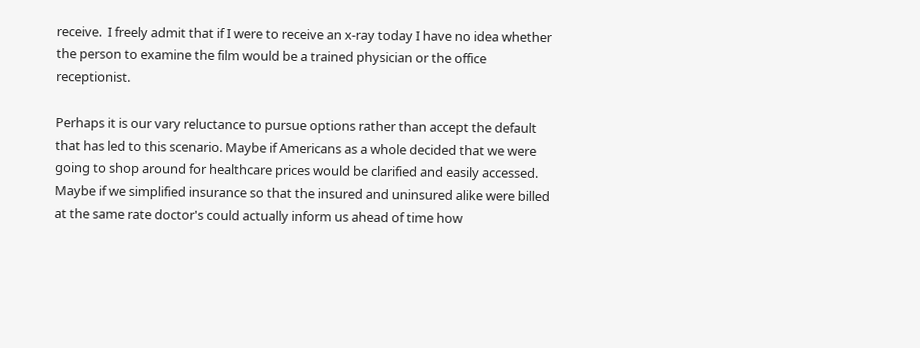receive.  I freely admit that if I were to receive an x-ray today I have no idea whether the person to examine the film would be a trained physician or the office receptionist.

Perhaps it is our vary reluctance to pursue options rather than accept the default that has led to this scenario. Maybe if Americans as a whole decided that we were going to shop around for healthcare prices would be clarified and easily accessed.  Maybe if we simplified insurance so that the insured and uninsured alike were billed at the same rate doctor's could actually inform us ahead of time how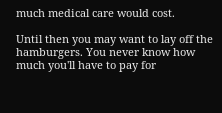much medical care would cost.

Until then you may want to lay off the hamburgers. You never know how much you'll have to pay for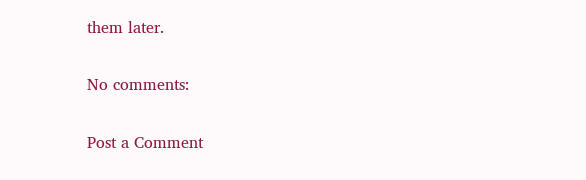them later.

No comments:

Post a Comment